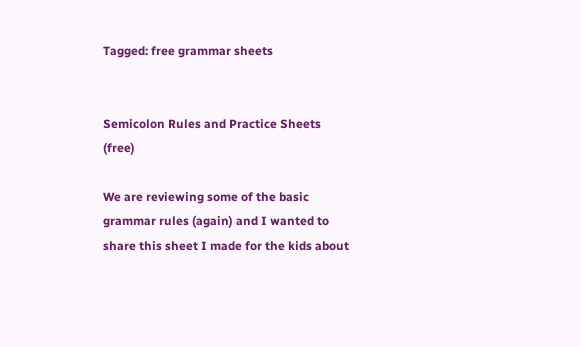Tagged: free grammar sheets


Semicolon Rules and Practice Sheets (free)

We are reviewing some of the basic grammar rules (again) and I wanted to share this sheet I made for the kids about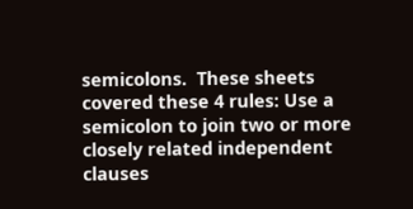semicolons.  These sheets covered these 4 rules: Use a semicolon to join two or more closely related independent clauses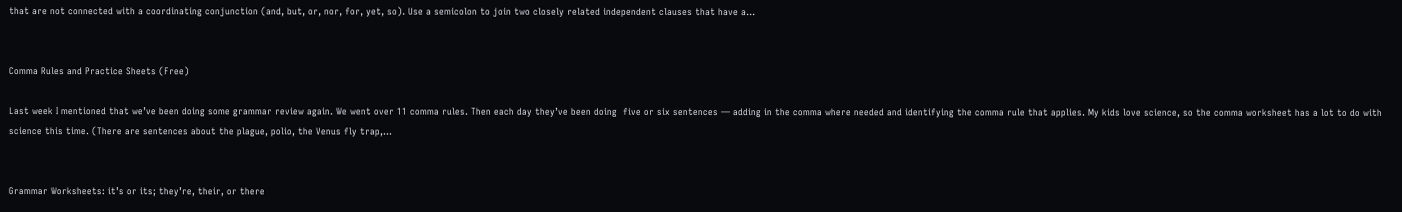that are not connected with a coordinating conjunction (and, but, or, nor, for, yet, so). Use a semicolon to join two closely related independent clauses that have a...


Comma Rules and Practice Sheets (Free)

Last week I mentioned that we’ve been doing some grammar review again. We went over 11 comma rules. Then each day they’ve been doing  five or six sentences — adding in the comma where needed and identifying the comma rule that applies. My kids love science, so the comma worksheet has a lot to do with science this time. (There are sentences about the plague, polio, the Venus fly trap,...


Grammar Worksheets: it’s or its; they’re, their, or there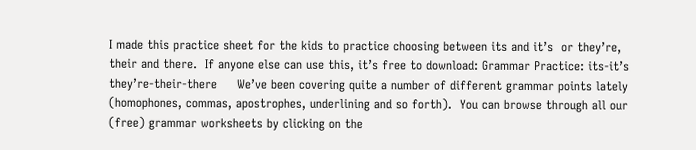I made this practice sheet for the kids to practice choosing between its and it’s  or they’re, their and there.  If anyone else can use this, it’s free to download: Grammar Practice: its-it’s they’re-their-there     We’ve been covering quite a number of different grammar points lately (homophones, commas, apostrophes, underlining and so forth).  You can browse through all our (free) grammar worksheets by clicking on the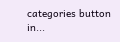categories button in...